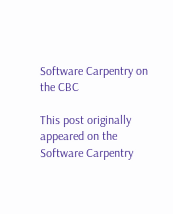Software Carpentry on the CBC

This post originally appeared on the Software Carpentry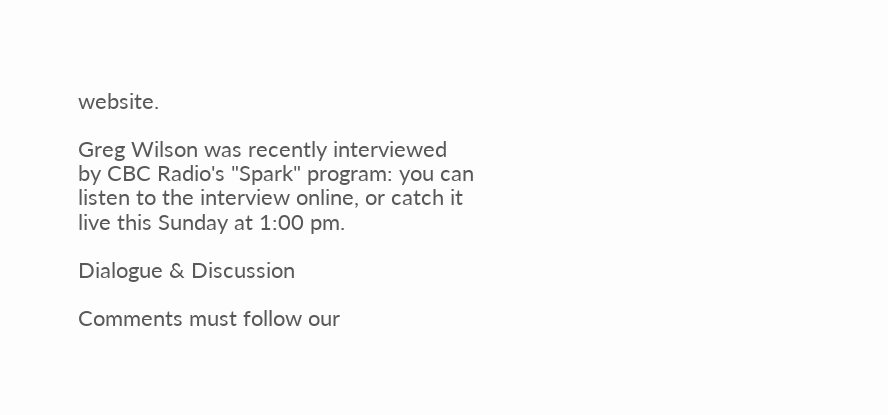website.

Greg Wilson was recently interviewed by CBC Radio's "Spark" program: you can listen to the interview online, or catch it live this Sunday at 1:00 pm.

Dialogue & Discussion

Comments must follow our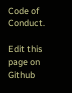Code of Conduct.

Edit this page on Github